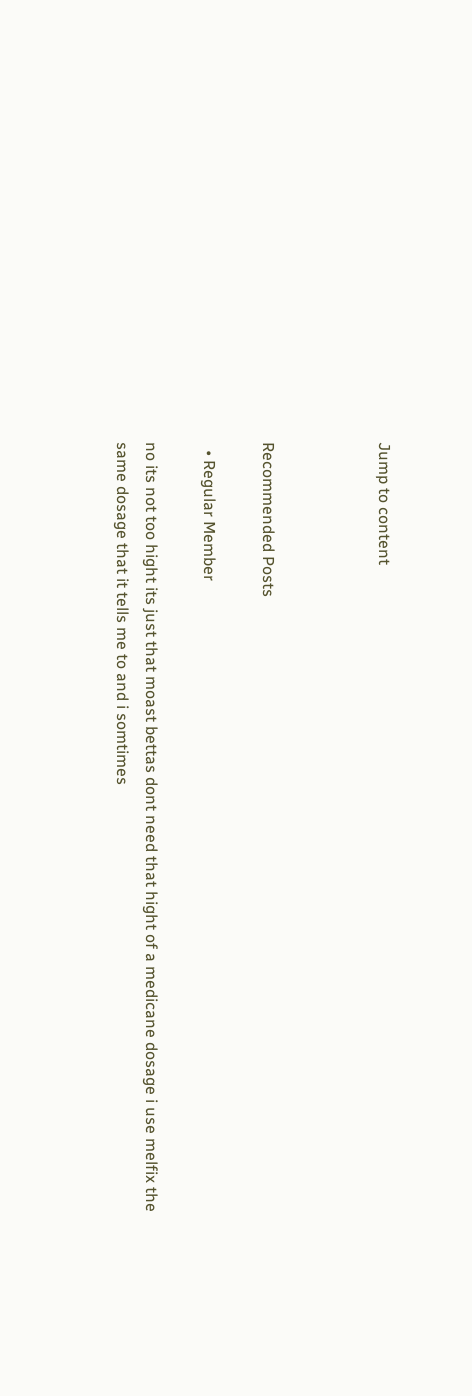Jump to content



Recommended Posts

  • Regular Member

no its not too hight its just that moast bettas dont need that hight of a medicane dosage i use melfix the same dosage that it tells me to and i somtimes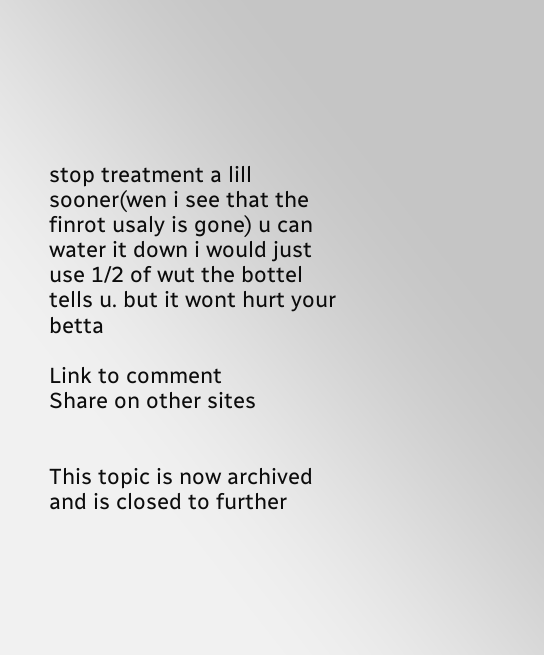stop treatment a lill sooner(wen i see that the finrot usaly is gone) u can water it down i would just use 1/2 of wut the bottel tells u. but it wont hurt your betta

Link to comment
Share on other sites


This topic is now archived and is closed to further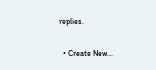replies.

  • Create New...